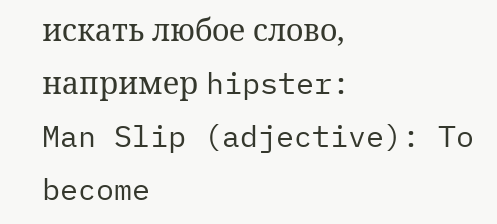искать любое слово, например hipster:
Man Slip (adjective): To become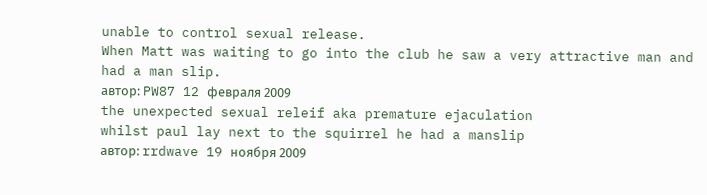unable to control sexual release.
When Matt was waiting to go into the club he saw a very attractive man and had a man slip.
автор: PW87 12 февраля 2009
the unexpected sexual releif aka premature ejaculation
whilst paul lay next to the squirrel he had a manslip
автор: rrdwave 19 ноября 2009